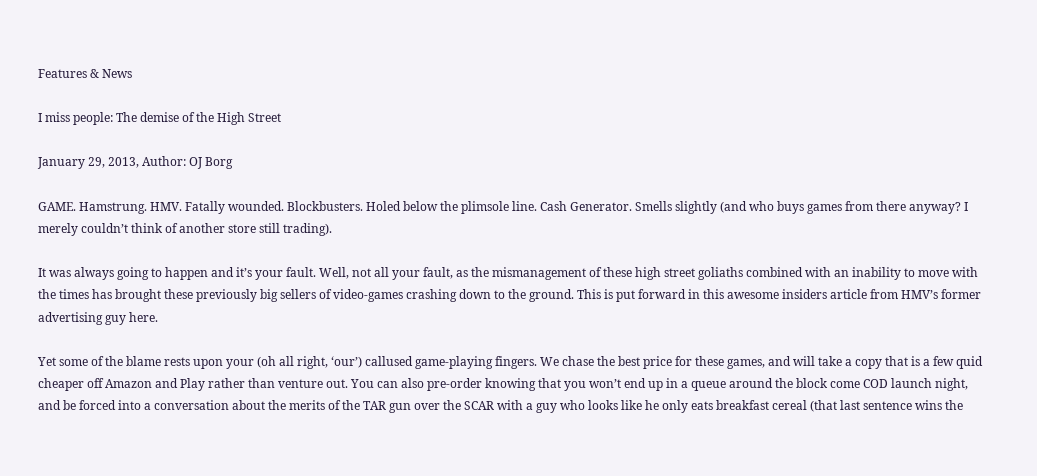Features & News

I miss people: The demise of the High Street

January 29, 2013, Author: OJ Borg

GAME. Hamstrung. HMV. Fatally wounded. Blockbusters. Holed below the plimsole line. Cash Generator. Smells slightly (and who buys games from there anyway? I merely couldn’t think of another store still trading).

It was always going to happen and it’s your fault. Well, not all your fault, as the mismanagement of these high street goliaths combined with an inability to move with the times has brought these previously big sellers of video-games crashing down to the ground. This is put forward in this awesome insiders article from HMV’s former advertising guy here.

Yet some of the blame rests upon your (oh all right, ‘our’) callused game-playing fingers. We chase the best price for these games, and will take a copy that is a few quid cheaper off Amazon and Play rather than venture out. You can also pre-order knowing that you won’t end up in a queue around the block come COD launch night, and be forced into a conversation about the merits of the TAR gun over the SCAR with a guy who looks like he only eats breakfast cereal (that last sentence wins the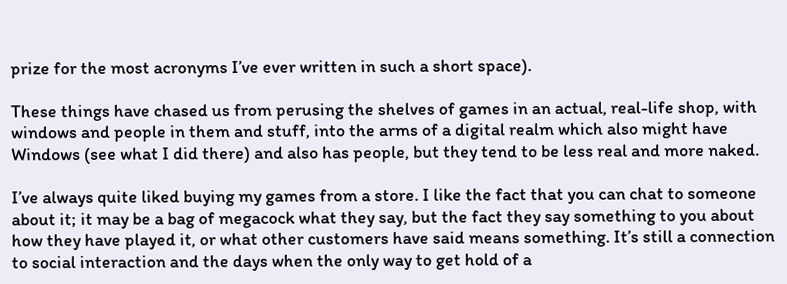prize for the most acronyms I’ve ever written in such a short space).

These things have chased us from perusing the shelves of games in an actual, real-life shop, with windows and people in them and stuff, into the arms of a digital realm which also might have Windows (see what I did there) and also has people, but they tend to be less real and more naked.

I’ve always quite liked buying my games from a store. I like the fact that you can chat to someone about it; it may be a bag of megacock what they say, but the fact they say something to you about how they have played it, or what other customers have said means something. It’s still a connection to social interaction and the days when the only way to get hold of a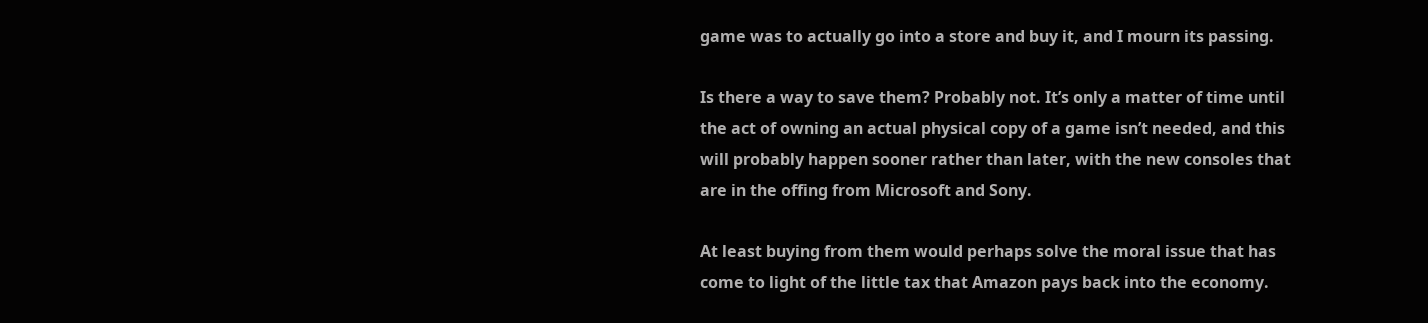game was to actually go into a store and buy it, and I mourn its passing.

Is there a way to save them? Probably not. It’s only a matter of time until the act of owning an actual physical copy of a game isn’t needed, and this will probably happen sooner rather than later, with the new consoles that are in the offing from Microsoft and Sony.

At least buying from them would perhaps solve the moral issue that has come to light of the little tax that Amazon pays back into the economy.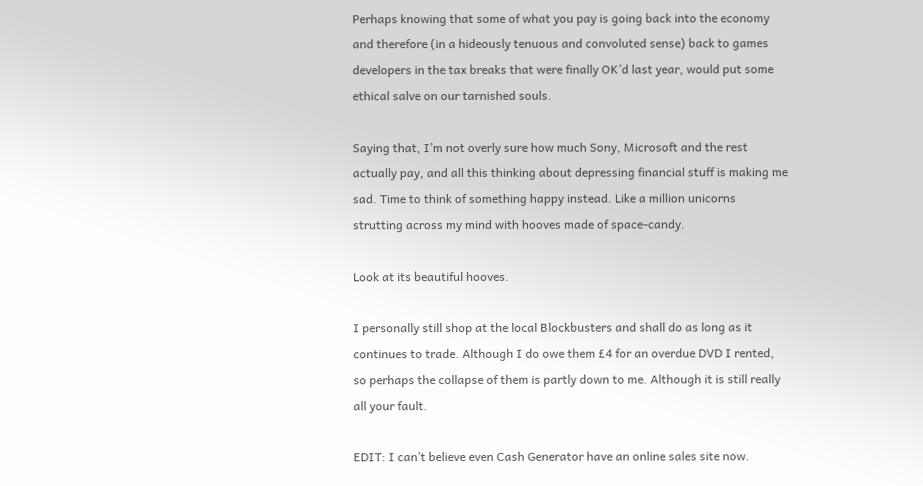Perhaps knowing that some of what you pay is going back into the economy and therefore (in a hideously tenuous and convoluted sense) back to games developers in the tax breaks that were finally OK’d last year, would put some ethical salve on our tarnished souls.

Saying that, I’m not overly sure how much Sony, Microsoft and the rest actually pay, and all this thinking about depressing financial stuff is making me sad. Time to think of something happy instead. Like a million unicorns strutting across my mind with hooves made of space-candy.

Look at its beautiful hooves.

I personally still shop at the local Blockbusters and shall do as long as it continues to trade. Although I do owe them £4 for an overdue DVD I rented, so perhaps the collapse of them is partly down to me. Although it is still really all your fault.

EDIT: I can’t believe even Cash Generator have an online sales site now.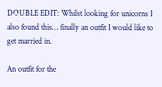DOUBLE EDIT: Whilst looking for unicorns I also found this… finally an outfit I would like to get married in.

An outfit for the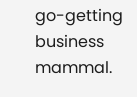go-getting business mammal.